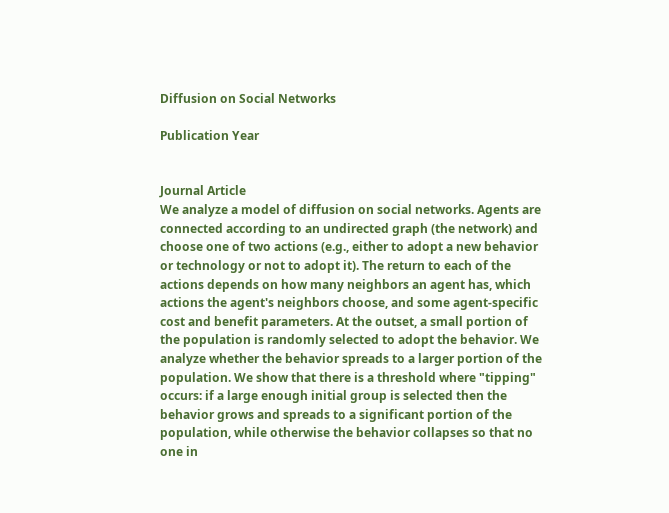Diffusion on Social Networks

Publication Year


Journal Article
We analyze a model of diffusion on social networks. Agents are connected according to an undirected graph (the network) and choose one of two actions (e.g., either to adopt a new behavior or technology or not to adopt it). The return to each of the actions depends on how many neighbors an agent has, which actions the agent's neighbors choose, and some agent-specific cost and benefit parameters. At the outset, a small portion of the population is randomly selected to adopt the behavior. We analyze whether the behavior spreads to a larger portion of the population. We show that there is a threshold where "tipping" occurs: if a large enough initial group is selected then the behavior grows and spreads to a significant portion of the population, while otherwise the behavior collapses so that no one in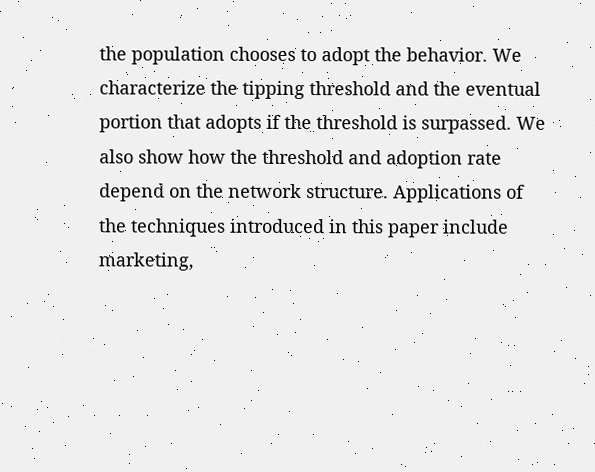the population chooses to adopt the behavior. We characterize the tipping threshold and the eventual portion that adopts if the threshold is surpassed. We also show how the threshold and adoption rate depend on the network structure. Applications of the techniques introduced in this paper include marketing,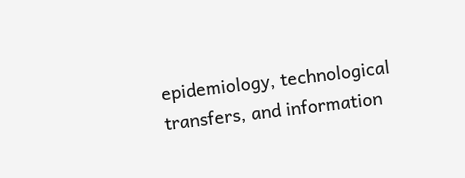epidemiology, technological transfers, and information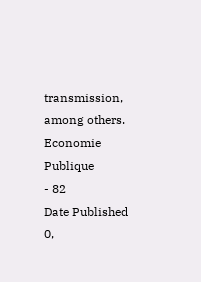transmission, among others.
Economie Publique
- 82
Date Published
0,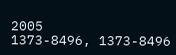2005
1373-8496, 1373-8496